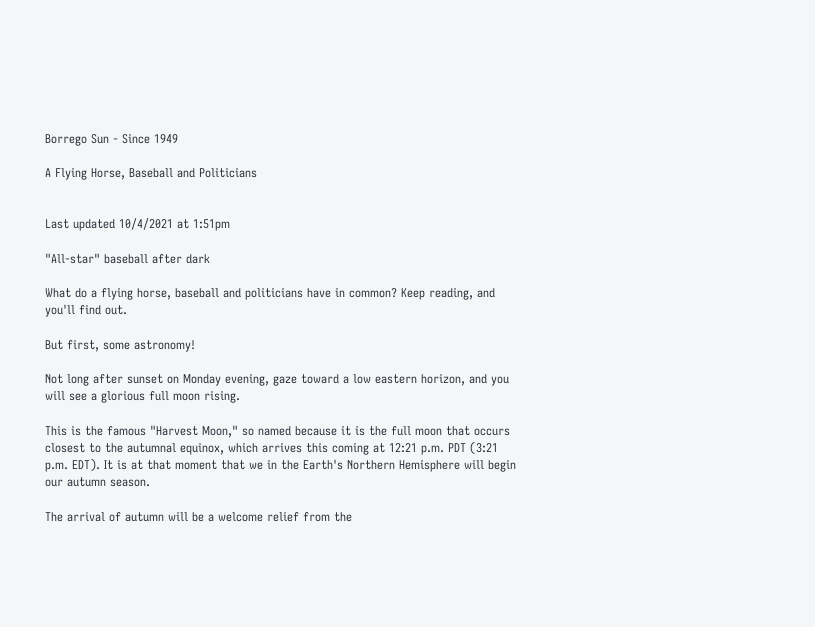Borrego Sun - Since 1949

A Flying Horse, Baseball and Politicians


Last updated 10/4/2021 at 1:51pm

"All-star" baseball after dark

What do a flying horse, baseball and politicians have in common? Keep reading, and you'll find out.

But first, some astronomy!

Not long after sunset on Monday evening, gaze toward a low eastern horizon, and you will see a glorious full moon rising.

This is the famous "Harvest Moon," so named because it is the full moon that occurs closest to the autumnal equinox, which arrives this coming at 12:21 p.m. PDT (3:21 p.m. EDT). It is at that moment that we in the Earth's Northern Hemisphere will begin our autumn season.

The arrival of autumn will be a welcome relief from the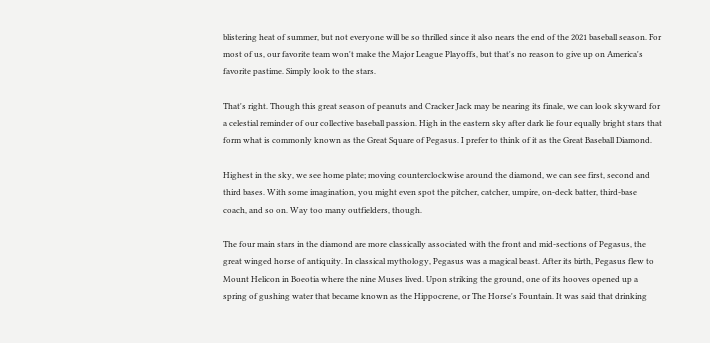blistering heat of summer, but not everyone will be so thrilled since it also nears the end of the 2021 baseball season. For most of us, our favorite team won't make the Major League Playoffs, but that's no reason to give up on America's favorite pastime. Simply look to the stars.

That's right. Though this great season of peanuts and Cracker Jack may be nearing its finale, we can look skyward for a celestial reminder of our collective baseball passion. High in the eastern sky after dark lie four equally bright stars that form what is commonly known as the Great Square of Pegasus. I prefer to think of it as the Great Baseball Diamond.

Highest in the sky, we see home plate; moving counterclockwise around the diamond, we can see first, second and third bases. With some imagination, you might even spot the pitcher, catcher, umpire, on-deck batter, third-base coach, and so on. Way too many outfielders, though.

The four main stars in the diamond are more classically associated with the front and mid-sections of Pegasus, the great winged horse of antiquity. In classical mythology, Pegasus was a magical beast. After its birth, Pegasus flew to Mount Helicon in Boeotia where the nine Muses lived. Upon striking the ground, one of its hooves opened up a spring of gushing water that became known as the Hippocrene, or The Horse's Fountain. It was said that drinking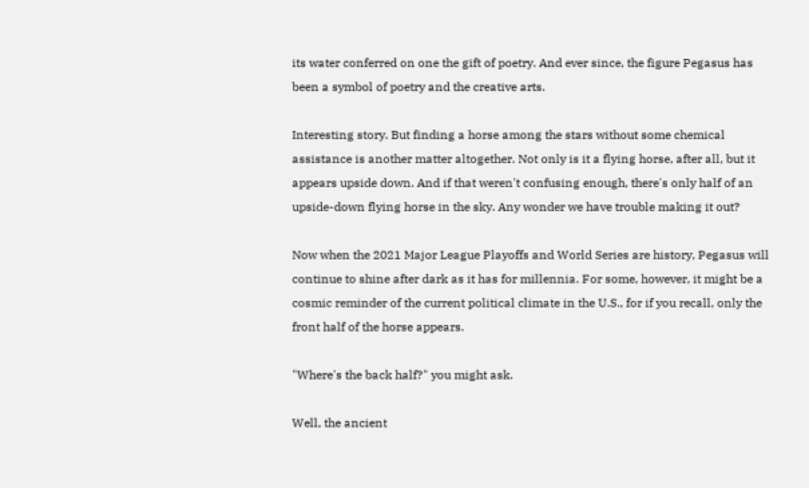its water conferred on one the gift of poetry. And ever since, the figure Pegasus has been a symbol of poetry and the creative arts.

Interesting story. But finding a horse among the stars without some chemical assistance is another matter altogether. Not only is it a flying horse, after all, but it appears upside down. And if that weren't confusing enough, there's only half of an upside-down flying horse in the sky. Any wonder we have trouble making it out?

Now when the 2021 Major League Playoffs and World Series are history, Pegasus will continue to shine after dark as it has for millennia. For some, however, it might be a cosmic reminder of the current political climate in the U.S., for if you recall, only the front half of the horse appears.

"Where's the back half?" you might ask.

Well, the ancient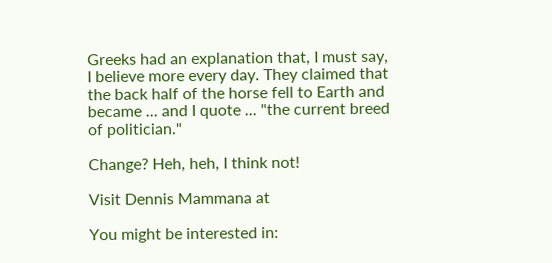Greeks had an explanation that, I must say, I believe more every day. They claimed that the back half of the horse fell to Earth and became ... and I quote ... "the current breed of politician."

Change? Heh, heh, I think not!

Visit Dennis Mammana at

You might be interested in: